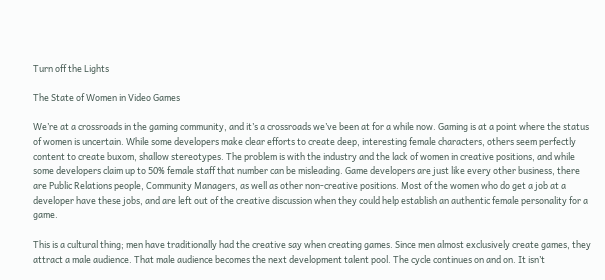Turn off the Lights

The State of Women in Video Games

We’re at a crossroads in the gaming community, and it’s a crossroads we’ve been at for a while now. Gaming is at a point where the status of women is uncertain. While some developers make clear efforts to create deep, interesting female characters, others seem perfectly content to create buxom, shallow stereotypes. The problem is with the industry and the lack of women in creative positions, and while some developers claim up to 50% female staff that number can be misleading. Game developers are just like every other business, there are Public Relations people, Community Managers, as well as other non-creative positions. Most of the women who do get a job at a developer have these jobs, and are left out of the creative discussion when they could help establish an authentic female personality for a game.

This is a cultural thing; men have traditionally had the creative say when creating games. Since men almost exclusively create games, they attract a male audience. That male audience becomes the next development talent pool. The cycle continues on and on. It isn’t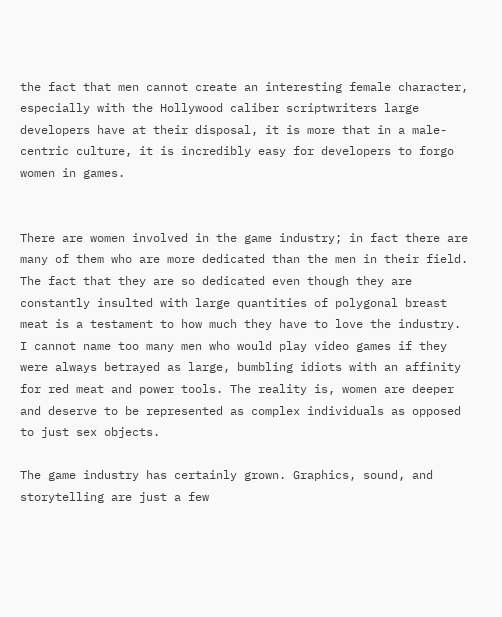the fact that men cannot create an interesting female character, especially with the Hollywood caliber scriptwriters large developers have at their disposal, it is more that in a male-centric culture, it is incredibly easy for developers to forgo women in games.


There are women involved in the game industry; in fact there are many of them who are more dedicated than the men in their field. The fact that they are so dedicated even though they are constantly insulted with large quantities of polygonal breast meat is a testament to how much they have to love the industry. I cannot name too many men who would play video games if they were always betrayed as large, bumbling idiots with an affinity for red meat and power tools. The reality is, women are deeper and deserve to be represented as complex individuals as opposed to just sex objects.

The game industry has certainly grown. Graphics, sound, and storytelling are just a few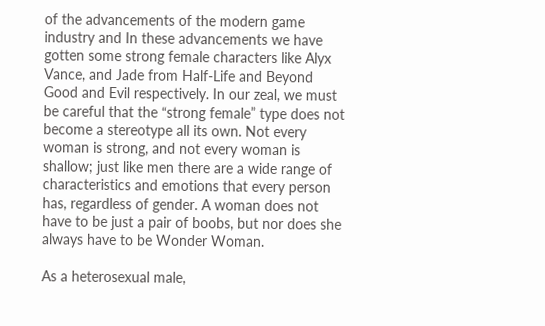of the advancements of the modern game industry and In these advancements we have gotten some strong female characters like Alyx Vance, and Jade from Half-Life and Beyond Good and Evil respectively. In our zeal, we must be careful that the “strong female” type does not become a stereotype all its own. Not every woman is strong, and not every woman is shallow; just like men there are a wide range of characteristics and emotions that every person has, regardless of gender. A woman does not have to be just a pair of boobs, but nor does she always have to be Wonder Woman.

As a heterosexual male,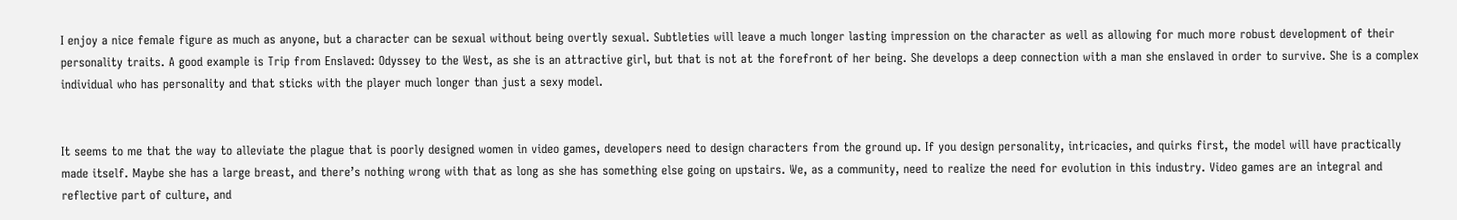I enjoy a nice female figure as much as anyone, but a character can be sexual without being overtly sexual. Subtleties will leave a much longer lasting impression on the character as well as allowing for much more robust development of their personality traits. A good example is Trip from Enslaved: Odyssey to the West, as she is an attractive girl, but that is not at the forefront of her being. She develops a deep connection with a man she enslaved in order to survive. She is a complex individual who has personality and that sticks with the player much longer than just a sexy model.


It seems to me that the way to alleviate the plague that is poorly designed women in video games, developers need to design characters from the ground up. If you design personality, intricacies, and quirks first, the model will have practically made itself. Maybe she has a large breast, and there’s nothing wrong with that as long as she has something else going on upstairs. We, as a community, need to realize the need for evolution in this industry. Video games are an integral and reflective part of culture, and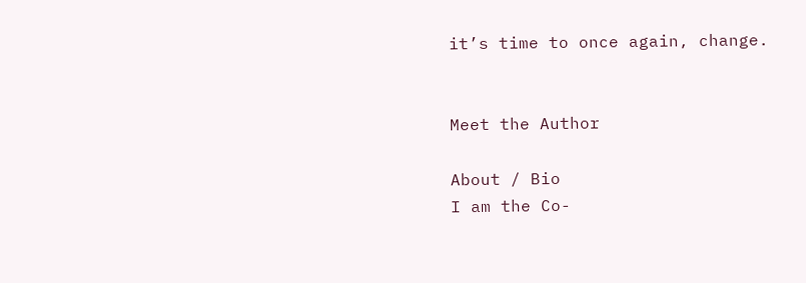it’s time to once again, change.


Meet the Author

About / Bio
I am the Co-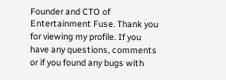Founder and CTO of Entertainment Fuse. Thank you for viewing my profile. If you have any questions, comments or if you found any bugs with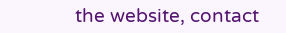the website, contact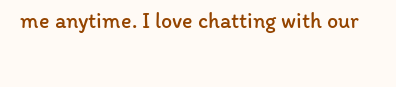me anytime. I love chatting with our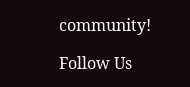community!

Follow Us